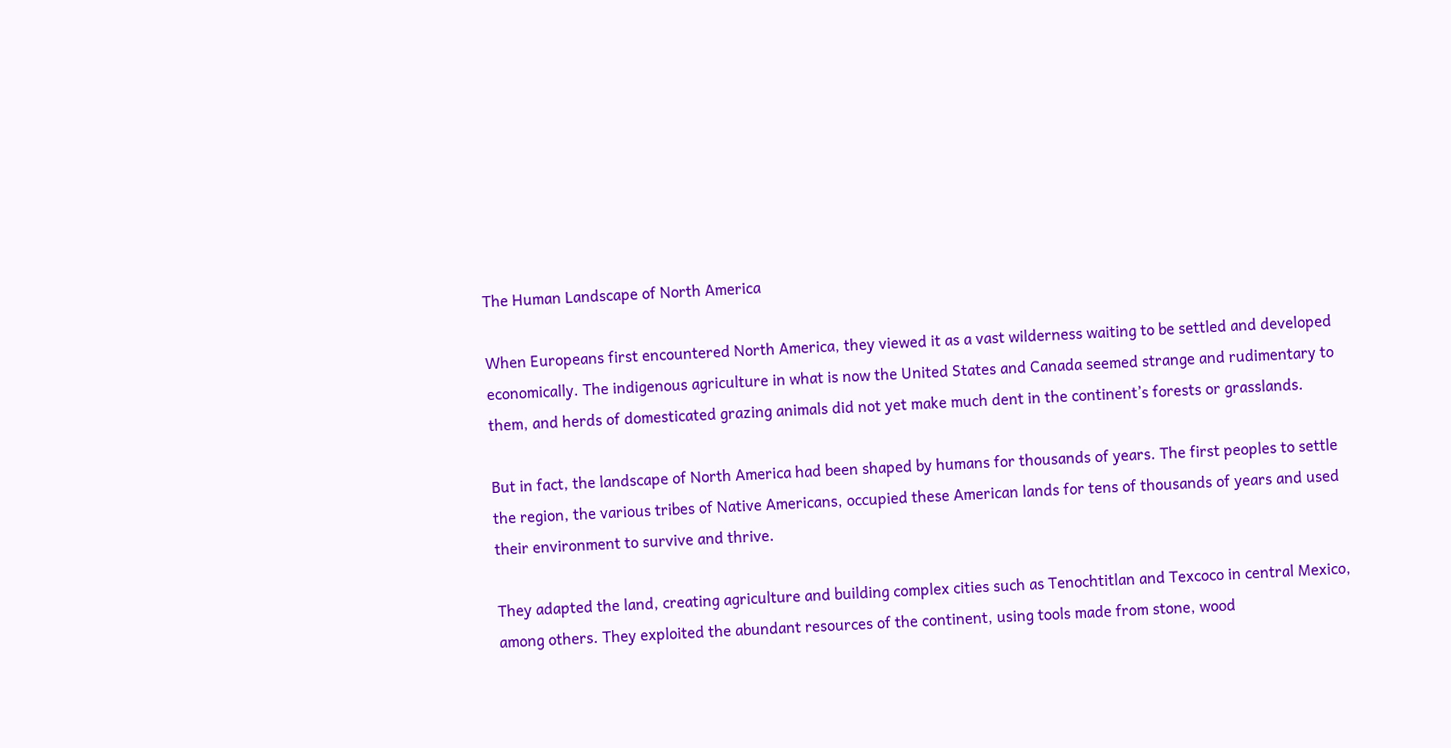The Human Landscape of North America

When Europeans first encountered North America, they viewed it as a vast wilderness waiting to be settled and developed economically. The indigenous agriculture in what is now the United States and Canada seemed strange and rudimentary to them, and herds of domesticated grazing animals did not yet make much dent in the continent’s forests or grasslands.

But in fact, the landscape of North America had been shaped by humans for thousands of years. The first peoples to settle the region, the various tribes of Native Americans, occupied these American lands for tens of thousands of years and used their environment to survive and thrive.

They adapted the land, creating agriculture and building complex cities such as Tenochtitlan and Texcoco in central Mexico, among others. They exploited the abundant resources of the continent, using tools made from stone, wood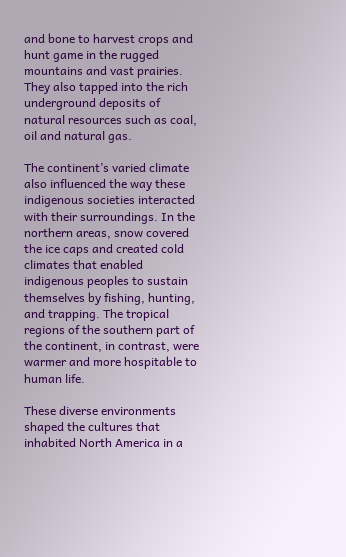and bone to harvest crops and hunt game in the rugged mountains and vast prairies. They also tapped into the rich underground deposits of natural resources such as coal, oil and natural gas.

The continent’s varied climate also influenced the way these indigenous societies interacted with their surroundings. In the northern areas, snow covered the ice caps and created cold climates that enabled indigenous peoples to sustain themselves by fishing, hunting, and trapping. The tropical regions of the southern part of the continent, in contrast, were warmer and more hospitable to human life.

These diverse environments shaped the cultures that inhabited North America in a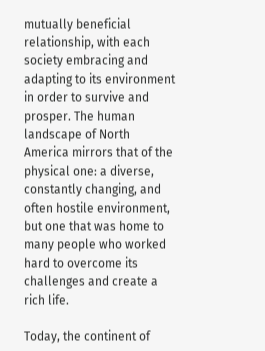mutually beneficial relationship, with each society embracing and adapting to its environment in order to survive and prosper. The human landscape of North America mirrors that of the physical one: a diverse, constantly changing, and often hostile environment, but one that was home to many people who worked hard to overcome its challenges and create a rich life.

Today, the continent of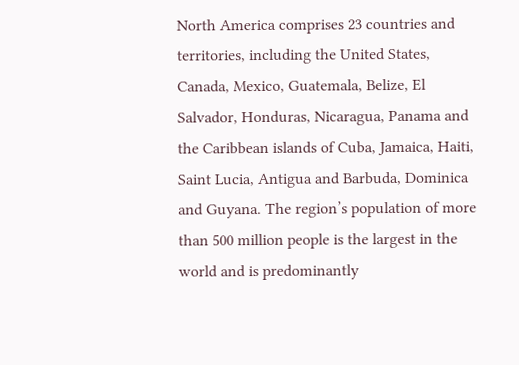North America comprises 23 countries and territories, including the United States, Canada, Mexico, Guatemala, Belize, El Salvador, Honduras, Nicaragua, Panama and the Caribbean islands of Cuba, Jamaica, Haiti, Saint Lucia, Antigua and Barbuda, Dominica and Guyana. The region’s population of more than 500 million people is the largest in the world and is predominantly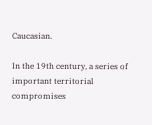Caucasian.

In the 19th century, a series of important territorial compromises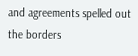and agreements spelled out the borders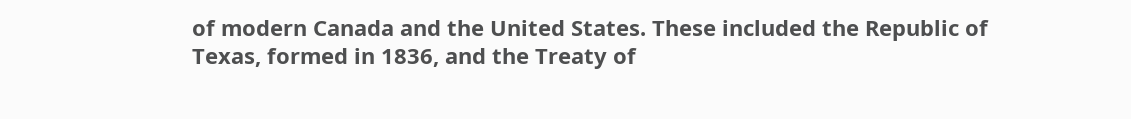of modern Canada and the United States. These included the Republic of Texas, formed in 1836, and the Treaty of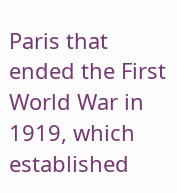Paris that ended the First World War in 1919, which established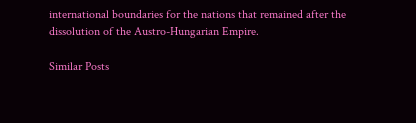international boundaries for the nations that remained after the dissolution of the Austro-Hungarian Empire.

Similar Posts